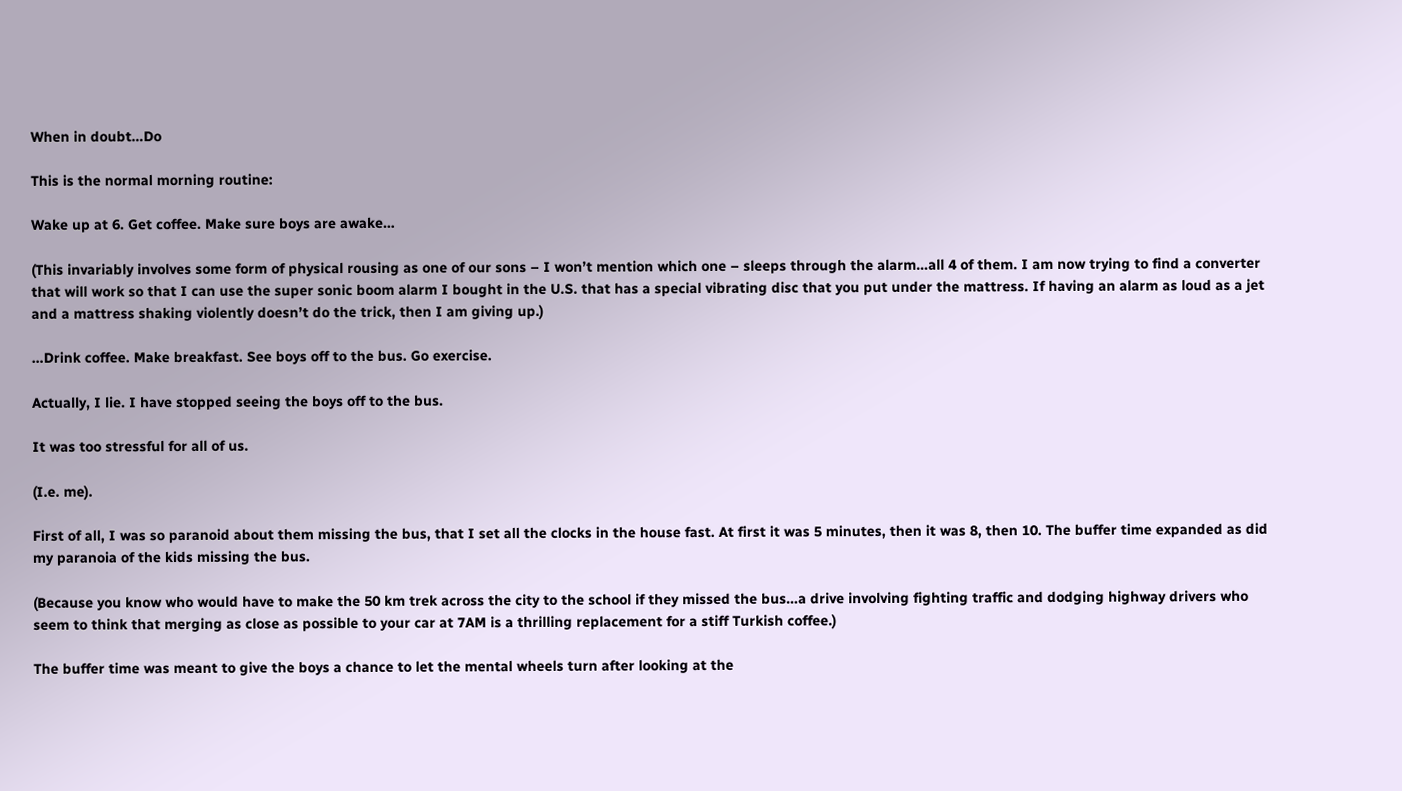When in doubt…Do

This is the normal morning routine:

Wake up at 6. Get coffee. Make sure boys are awake…

(This invariably involves some form of physical rousing as one of our sons – I won’t mention which one – sleeps through the alarm…all 4 of them. I am now trying to find a converter that will work so that I can use the super sonic boom alarm I bought in the U.S. that has a special vibrating disc that you put under the mattress. If having an alarm as loud as a jet and a mattress shaking violently doesn’t do the trick, then I am giving up.)

…Drink coffee. Make breakfast. See boys off to the bus. Go exercise.

Actually, I lie. I have stopped seeing the boys off to the bus.

It was too stressful for all of us.

(I.e. me).

First of all, I was so paranoid about them missing the bus, that I set all the clocks in the house fast. At first it was 5 minutes, then it was 8, then 10. The buffer time expanded as did my paranoia of the kids missing the bus.

(Because you know who would have to make the 50 km trek across the city to the school if they missed the bus…a drive involving fighting traffic and dodging highway drivers who seem to think that merging as close as possible to your car at 7AM is a thrilling replacement for a stiff Turkish coffee.)

The buffer time was meant to give the boys a chance to let the mental wheels turn after looking at the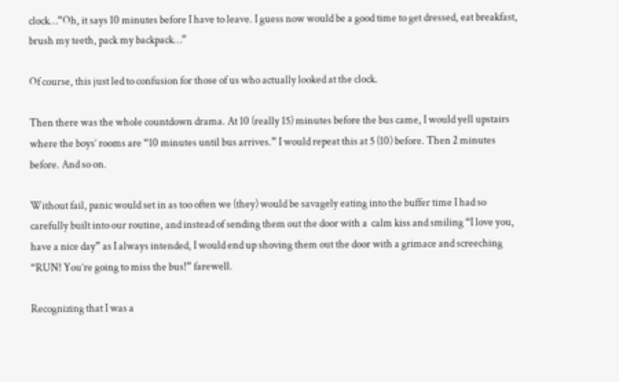clock…”Oh, it says 10 minutes before I have to leave. I guess now would be a good time to get dressed, eat breakfast, brush my teeth, pack my backpack…”

Of course, this just led to confusion for those of us who actually looked at the clock.

Then there was the whole countdown drama. At 10 (really 15) minutes before the bus came, I would yell upstairs where the boys’ rooms are “10 minutes until bus arrives.” I would repeat this at 5 (10) before. Then 2 minutes before. And so on.

Without fail, panic would set in as too often we (they) would be savagely eating into the buffer time I had so carefully built into our routine, and instead of sending them out the door with a  calm kiss and smiling “I love you, have a nice day” as I always intended, I would end up shoving them out the door with a grimace and screeching “RUN! You’re going to miss the bus!” farewell.

Recognizing that I was a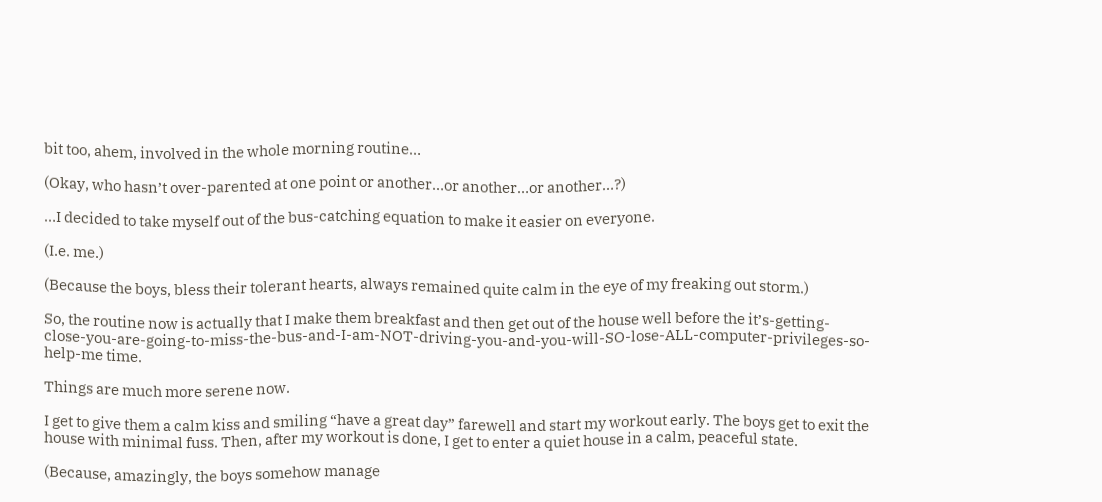bit too, ahem, involved in the whole morning routine…

(Okay, who hasn’t over-parented at one point or another…or another…or another…?)

…I decided to take myself out of the bus-catching equation to make it easier on everyone.

(I.e. me.)

(Because the boys, bless their tolerant hearts, always remained quite calm in the eye of my freaking out storm.)

So, the routine now is actually that I make them breakfast and then get out of the house well before the it’s-getting-close-you-are-going-to-miss-the-bus-and-I-am-NOT-driving-you-and-you-will-SO-lose-ALL-computer-privileges-so-help-me time.

Things are much more serene now.

I get to give them a calm kiss and smiling “have a great day” farewell and start my workout early. The boys get to exit the house with minimal fuss. Then, after my workout is done, I get to enter a quiet house in a calm, peaceful state.

(Because, amazingly, the boys somehow manage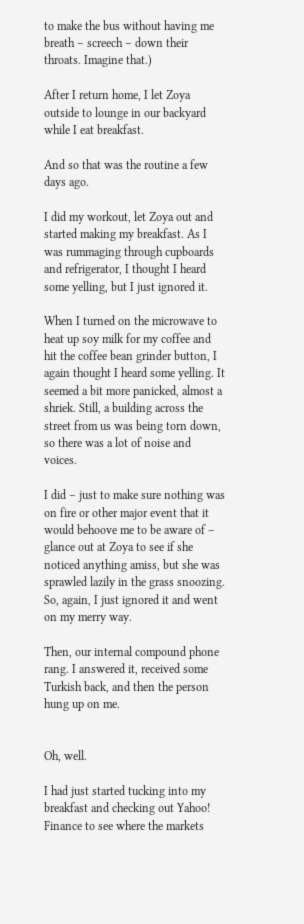to make the bus without having me breath – screech – down their throats. Imagine that.)

After I return home, I let Zoya outside to lounge in our backyard while I eat breakfast.

And so that was the routine a few days ago.

I did my workout, let Zoya out and started making my breakfast. As I was rummaging through cupboards and refrigerator, I thought I heard some yelling, but I just ignored it.

When I turned on the microwave to heat up soy milk for my coffee and hit the coffee bean grinder button, I again thought I heard some yelling. It seemed a bit more panicked, almost a shriek. Still, a building across the street from us was being torn down, so there was a lot of noise and voices.

I did – just to make sure nothing was on fire or other major event that it would behoove me to be aware of – glance out at Zoya to see if she noticed anything amiss, but she was sprawled lazily in the grass snoozing. So, again, I just ignored it and went on my merry way.

Then, our internal compound phone rang. I answered it, received some Turkish back, and then the person hung up on me.


Oh, well.

I had just started tucking into my breakfast and checking out Yahoo! Finance to see where the markets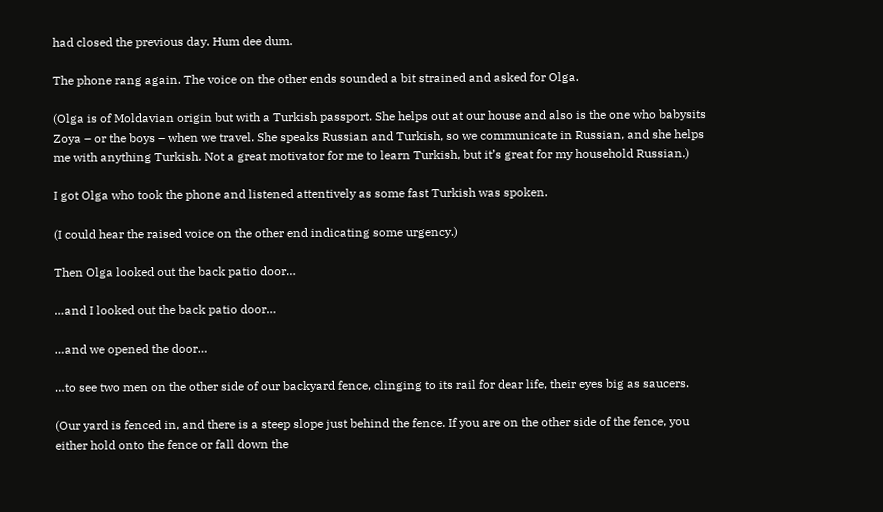had closed the previous day. Hum dee dum.

The phone rang again. The voice on the other ends sounded a bit strained and asked for Olga.

(Olga is of Moldavian origin but with a Turkish passport. She helps out at our house and also is the one who babysits Zoya – or the boys – when we travel. She speaks Russian and Turkish, so we communicate in Russian, and she helps me with anything Turkish. Not a great motivator for me to learn Turkish, but it’s great for my household Russian.)

I got Olga who took the phone and listened attentively as some fast Turkish was spoken.

(I could hear the raised voice on the other end indicating some urgency.)

Then Olga looked out the back patio door…

…and I looked out the back patio door…

…and we opened the door…

…to see two men on the other side of our backyard fence, clinging to its rail for dear life, their eyes big as saucers.

(Our yard is fenced in, and there is a steep slope just behind the fence. If you are on the other side of the fence, you either hold onto the fence or fall down the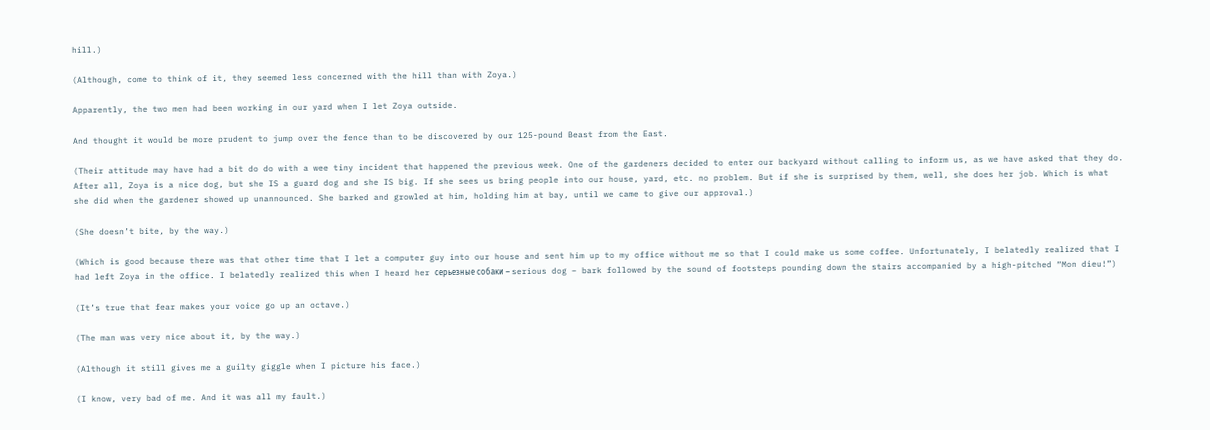hill.)

(Although, come to think of it, they seemed less concerned with the hill than with Zoya.)

Apparently, the two men had been working in our yard when I let Zoya outside.

And thought it would be more prudent to jump over the fence than to be discovered by our 125-pound Beast from the East.

(Their attitude may have had a bit do do with a wee tiny incident that happened the previous week. One of the gardeners decided to enter our backyard without calling to inform us, as we have asked that they do. After all, Zoya is a nice dog, but she IS a guard dog and she IS big. If she sees us bring people into our house, yard, etc. no problem. But if she is surprised by them, well, she does her job. Which is what she did when the gardener showed up unannounced. She barked and growled at him, holding him at bay, until we came to give our approval.)

(She doesn’t bite, by the way.)

(Which is good because there was that other time that I let a computer guy into our house and sent him up to my office without me so that I could make us some coffee. Unfortunately, I belatedly realized that I had left Zoya in the office. I belatedly realized this when I heard her серьезные собаки – serious dog – bark followed by the sound of footsteps pounding down the stairs accompanied by a high-pitched “Mon dieu!”)

(It’s true that fear makes your voice go up an octave.)

(The man was very nice about it, by the way.)

(Although it still gives me a guilty giggle when I picture his face.)

(I know, very bad of me. And it was all my fault.)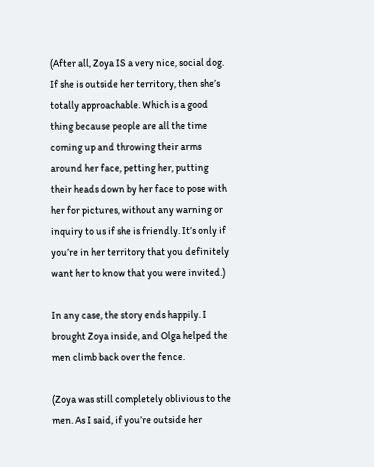(After all, Zoya IS a very nice, social dog. If she is outside her territory, then she’s totally approachable. Which is a good thing because people are all the time coming up and throwing their arms around her face, petting her, putting their heads down by her face to pose with her for pictures, without any warning or inquiry to us if she is friendly. It’s only if you’re in her territory that you definitely want her to know that you were invited.)

In any case, the story ends happily. I brought Zoya inside, and Olga helped the men climb back over the fence.

(Zoya was still completely oblivious to the men. As I said, if you’re outside her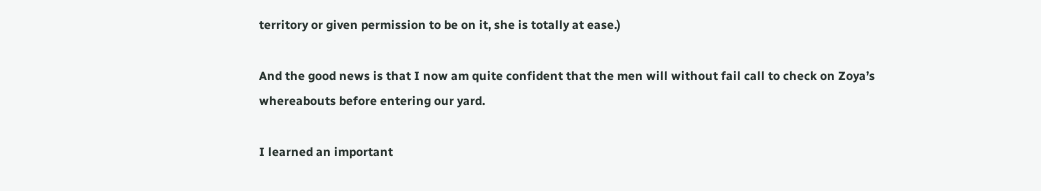territory or given permission to be on it, she is totally at ease.)

And the good news is that I now am quite confident that the men will without fail call to check on Zoya’s whereabouts before entering our yard.

I learned an important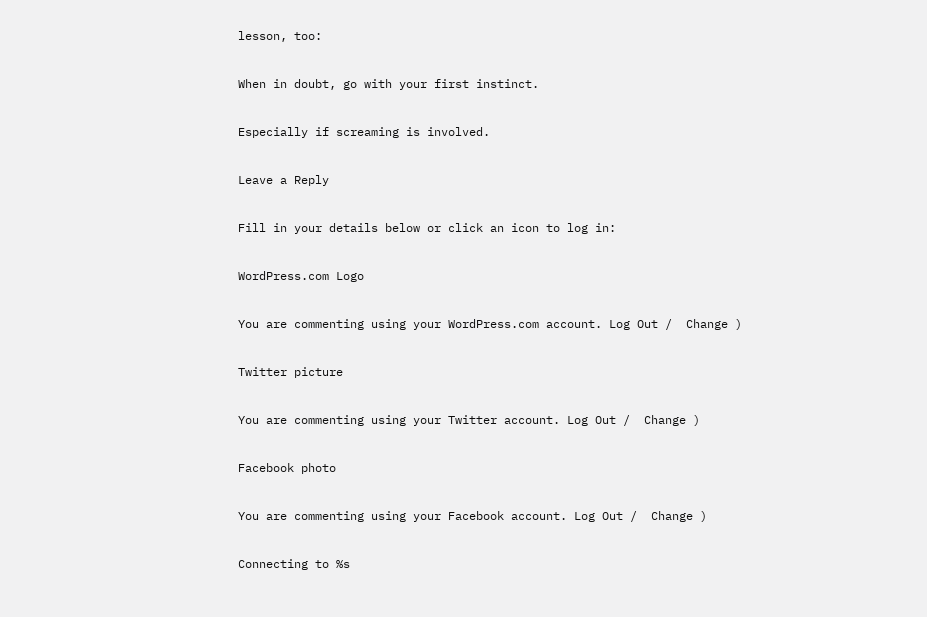lesson, too:

When in doubt, go with your first instinct.

Especially if screaming is involved.

Leave a Reply

Fill in your details below or click an icon to log in:

WordPress.com Logo

You are commenting using your WordPress.com account. Log Out /  Change )

Twitter picture

You are commenting using your Twitter account. Log Out /  Change )

Facebook photo

You are commenting using your Facebook account. Log Out /  Change )

Connecting to %s